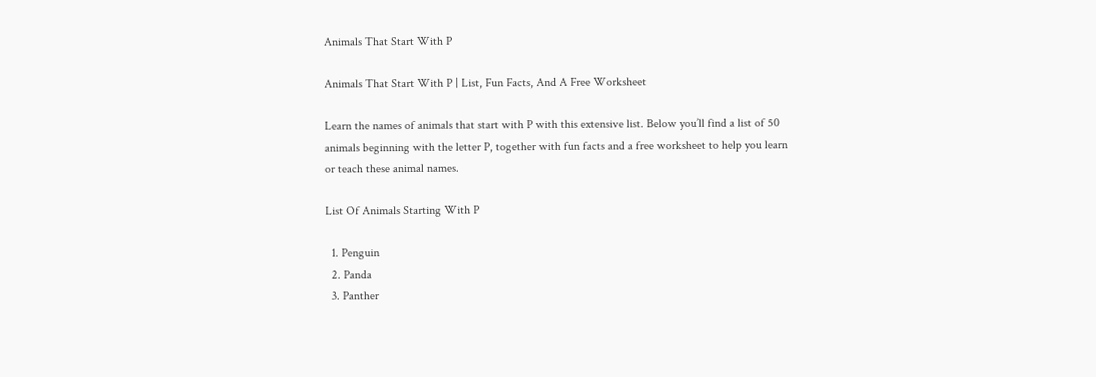Animals That Start With P

Animals That Start With P | List, Fun Facts, And A Free Worksheet

Learn the names of animals that start with P with this extensive list. Below you’ll find a list of 50 animals beginning with the letter P, together with fun facts and a free worksheet to help you learn or teach these animal names.

List Of Animals Starting With P

  1. Penguin
  2. Panda
  3. Panther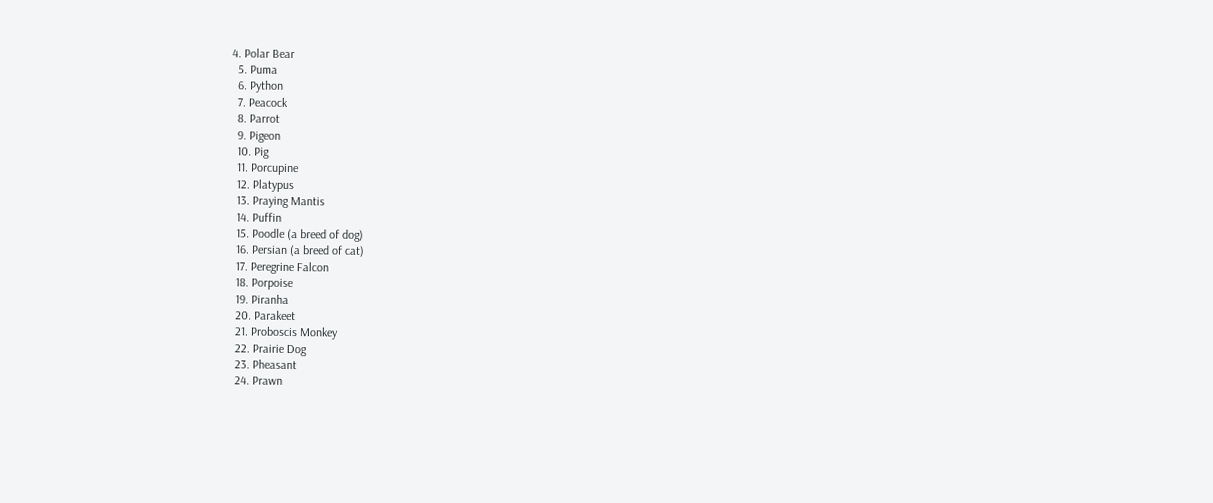4. Polar Bear
  5. Puma
  6. Python
  7. Peacock
  8. Parrot
  9. Pigeon
  10. Pig
  11. Porcupine
  12. Platypus
  13. Praying Mantis
  14. Puffin
  15. Poodle (a breed of dog)
  16. Persian (a breed of cat)
  17. Peregrine Falcon
  18. Porpoise
  19. Piranha
  20. Parakeet
  21. Proboscis Monkey
  22. Prairie Dog
  23. Pheasant
  24. Prawn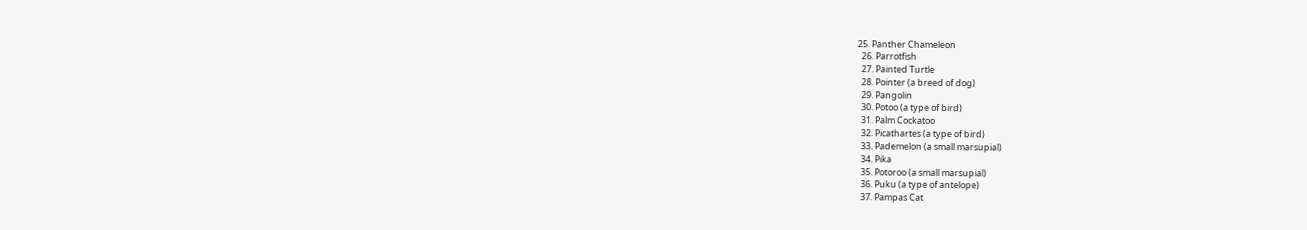25. Panther Chameleon
  26. Parrotfish
  27. Painted Turtle
  28. Pointer (a breed of dog)
  29. Pangolin
  30. Potoo (a type of bird)
  31. Palm Cockatoo
  32. Picathartes (a type of bird)
  33. Pademelon (a small marsupial)
  34. Pika
  35. Potoroo (a small marsupial)
  36. Puku (a type of antelope)
  37. Pampas Cat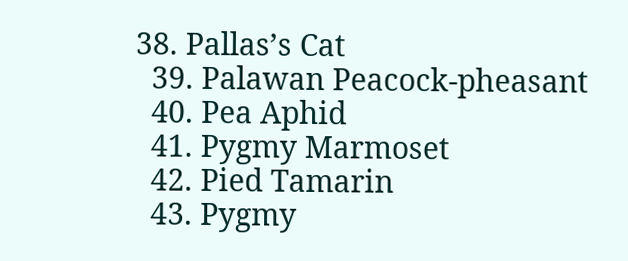38. Pallas’s Cat
  39. Palawan Peacock-pheasant
  40. Pea Aphid
  41. Pygmy Marmoset
  42. Pied Tamarin
  43. Pygmy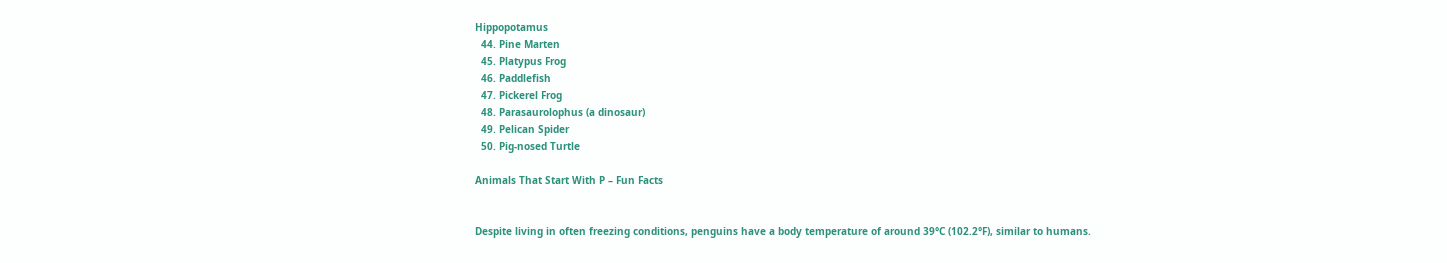Hippopotamus
  44. Pine Marten
  45. Platypus Frog
  46. Paddlefish
  47. Pickerel Frog
  48. Parasaurolophus (a dinosaur)
  49. Pelican Spider
  50. Pig-nosed Turtle

Animals That Start With P – Fun Facts


Despite living in often freezing conditions, penguins have a body temperature of around 39°C (102.2°F), similar to humans.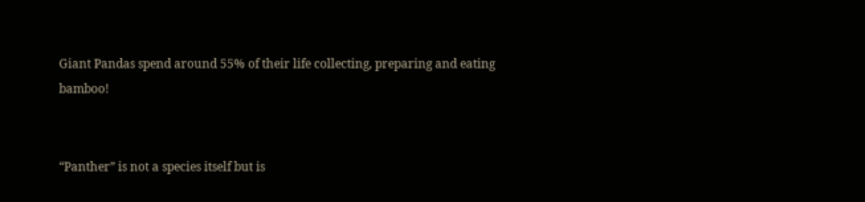Giant Pandas spend around 55% of their life collecting, preparing and eating bamboo!


“Panther” is not a species itself but is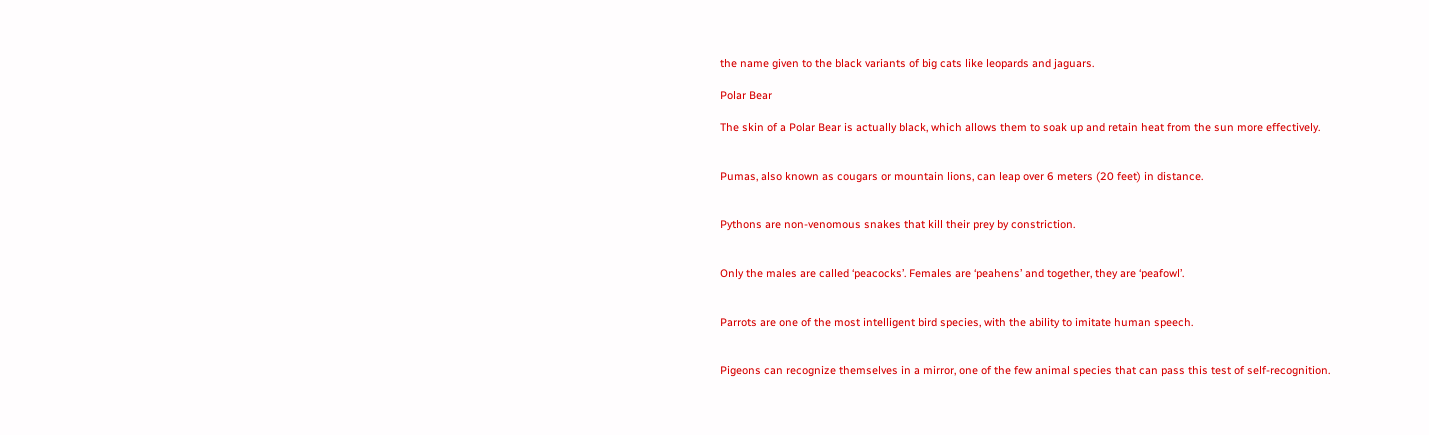the name given to the black variants of big cats like leopards and jaguars.

Polar Bear

The skin of a Polar Bear is actually black, which allows them to soak up and retain heat from the sun more effectively.


Pumas, also known as cougars or mountain lions, can leap over 6 meters (20 feet) in distance.


Pythons are non-venomous snakes that kill their prey by constriction.


Only the males are called ‘peacocks’. Females are ‘peahens’ and together, they are ‘peafowl’.


Parrots are one of the most intelligent bird species, with the ability to imitate human speech.


Pigeons can recognize themselves in a mirror, one of the few animal species that can pass this test of self-recognition.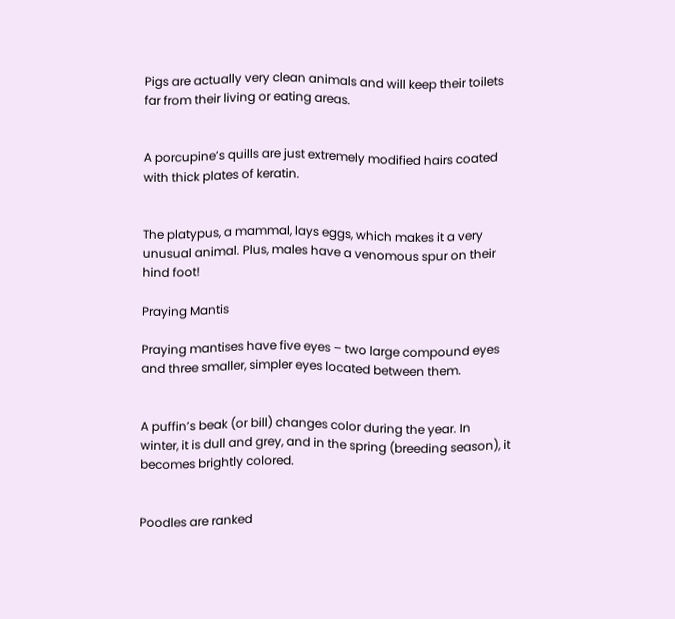Pigs are actually very clean animals and will keep their toilets far from their living or eating areas.


A porcupine’s quills are just extremely modified hairs coated with thick plates of keratin.


The platypus, a mammal, lays eggs, which makes it a very unusual animal. Plus, males have a venomous spur on their hind foot!

Praying Mantis

Praying mantises have five eyes – two large compound eyes and three smaller, simpler eyes located between them.


A puffin’s beak (or bill) changes color during the year. In winter, it is dull and grey, and in the spring (breeding season), it becomes brightly colored.


Poodles are ranked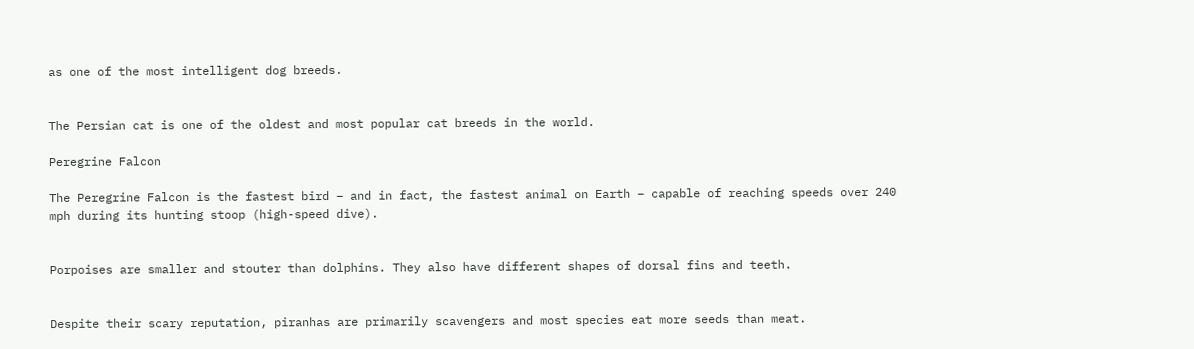as one of the most intelligent dog breeds.


The Persian cat is one of the oldest and most popular cat breeds in the world.

Peregrine Falcon

The Peregrine Falcon is the fastest bird – and in fact, the fastest animal on Earth – capable of reaching speeds over 240 mph during its hunting stoop (high-speed dive).


Porpoises are smaller and stouter than dolphins. They also have different shapes of dorsal fins and teeth.


Despite their scary reputation, piranhas are primarily scavengers and most species eat more seeds than meat.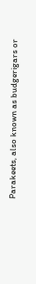Parakeets, also known as budgerigars or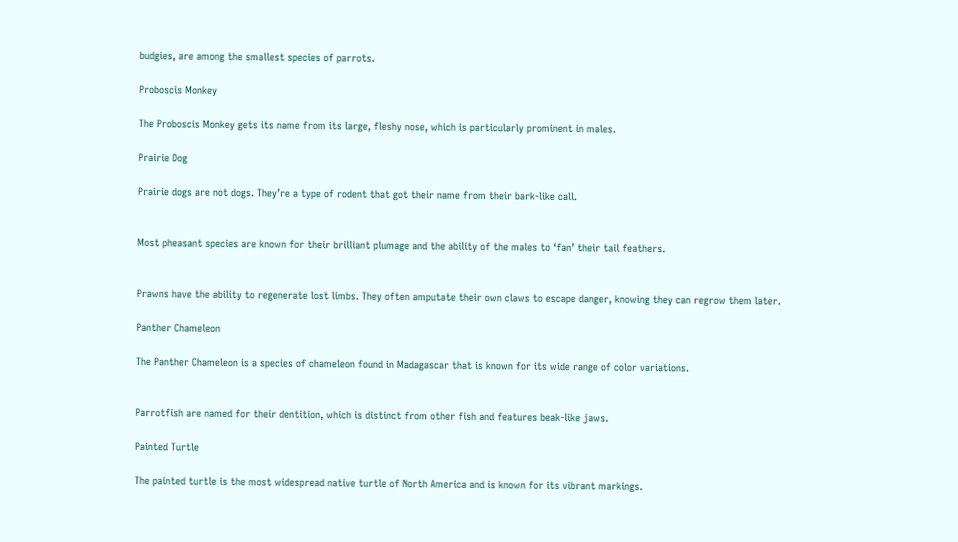budgies, are among the smallest species of parrots.

Proboscis Monkey

The Proboscis Monkey gets its name from its large, fleshy nose, which is particularly prominent in males.

Prairie Dog

Prairie dogs are not dogs. They’re a type of rodent that got their name from their bark-like call.


Most pheasant species are known for their brilliant plumage and the ability of the males to ‘fan’ their tail feathers.


Prawns have the ability to regenerate lost limbs. They often amputate their own claws to escape danger, knowing they can regrow them later.

Panther Chameleon

The Panther Chameleon is a species of chameleon found in Madagascar that is known for its wide range of color variations.


Parrotfish are named for their dentition, which is distinct from other fish and features beak-like jaws.

Painted Turtle

The painted turtle is the most widespread native turtle of North America and is known for its vibrant markings.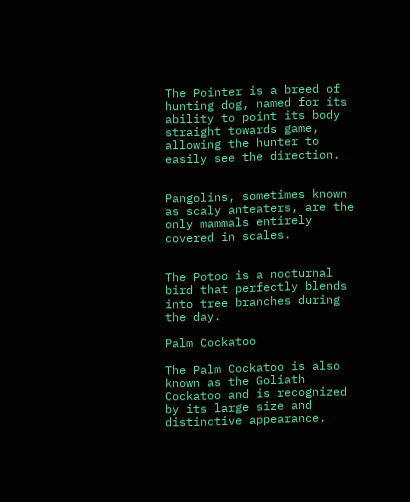The Pointer is a breed of hunting dog, named for its ability to point its body straight towards game, allowing the hunter to easily see the direction.


Pangolins, sometimes known as scaly anteaters, are the only mammals entirely covered in scales.


The Potoo is a nocturnal bird that perfectly blends into tree branches during the day.

Palm Cockatoo

The Palm Cockatoo is also known as the Goliath Cockatoo and is recognized by its large size and distinctive appearance.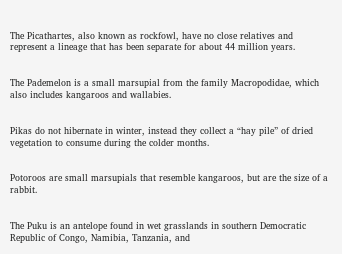The Picathartes, also known as rockfowl, have no close relatives and represent a lineage that has been separate for about 44 million years.


The Pademelon is a small marsupial from the family Macropodidae, which also includes kangaroos and wallabies.


Pikas do not hibernate in winter, instead they collect a “hay pile” of dried vegetation to consume during the colder months.


Potoroos are small marsupials that resemble kangaroos, but are the size of a rabbit.


The Puku is an antelope found in wet grasslands in southern Democratic Republic of Congo, Namibia, Tanzania, and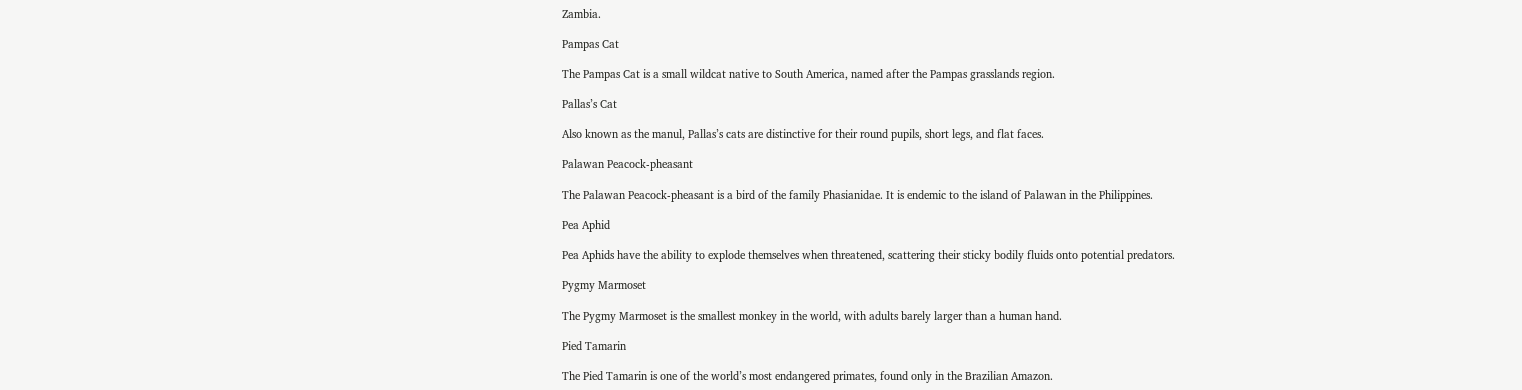Zambia.

Pampas Cat

The Pampas Cat is a small wildcat native to South America, named after the Pampas grasslands region.

Pallas’s Cat

Also known as the manul, Pallas’s cats are distinctive for their round pupils, short legs, and flat faces.

Palawan Peacock-pheasant

The Palawan Peacock-pheasant is a bird of the family Phasianidae. It is endemic to the island of Palawan in the Philippines.

Pea Aphid

Pea Aphids have the ability to explode themselves when threatened, scattering their sticky bodily fluids onto potential predators.

Pygmy Marmoset

The Pygmy Marmoset is the smallest monkey in the world, with adults barely larger than a human hand.

Pied Tamarin

The Pied Tamarin is one of the world’s most endangered primates, found only in the Brazilian Amazon.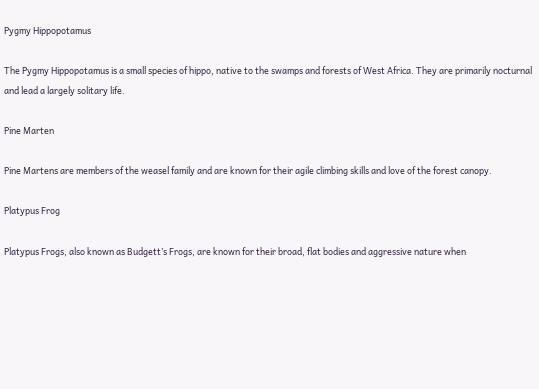Pygmy Hippopotamus

The Pygmy Hippopotamus is a small species of hippo, native to the swamps and forests of West Africa. They are primarily nocturnal and lead a largely solitary life.

Pine Marten

Pine Martens are members of the weasel family and are known for their agile climbing skills and love of the forest canopy.

Platypus Frog

Platypus Frogs, also known as Budgett’s Frogs, are known for their broad, flat bodies and aggressive nature when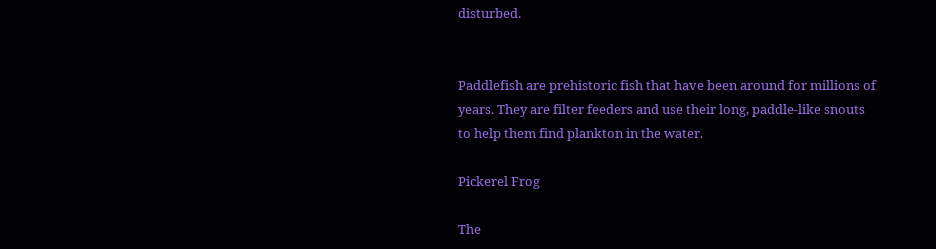disturbed.


Paddlefish are prehistoric fish that have been around for millions of years. They are filter feeders and use their long, paddle-like snouts to help them find plankton in the water.

Pickerel Frog

The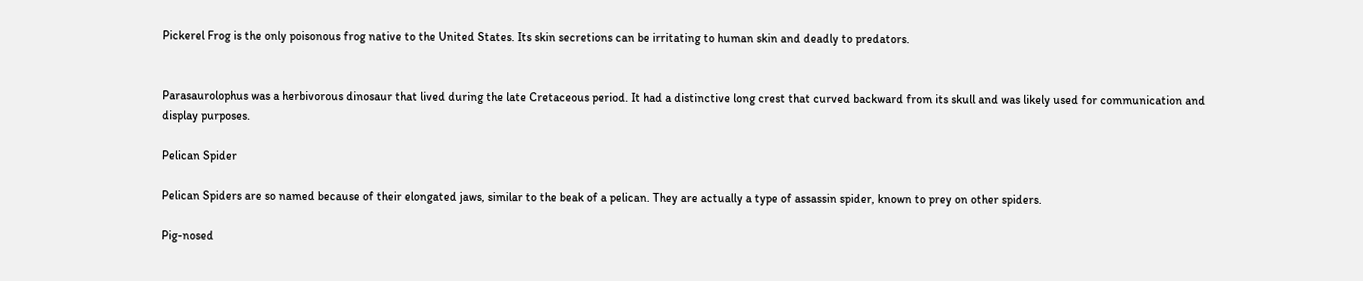Pickerel Frog is the only poisonous frog native to the United States. Its skin secretions can be irritating to human skin and deadly to predators.


Parasaurolophus was a herbivorous dinosaur that lived during the late Cretaceous period. It had a distinctive long crest that curved backward from its skull and was likely used for communication and display purposes.

Pelican Spider

Pelican Spiders are so named because of their elongated jaws, similar to the beak of a pelican. They are actually a type of assassin spider, known to prey on other spiders.

Pig-nosed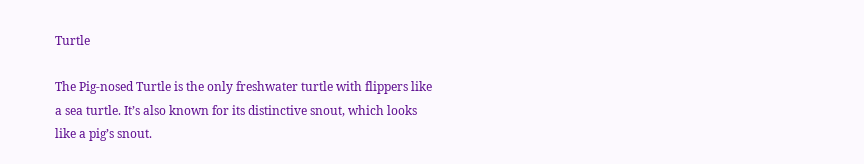Turtle

The Pig-nosed Turtle is the only freshwater turtle with flippers like a sea turtle. It’s also known for its distinctive snout, which looks like a pig’s snout.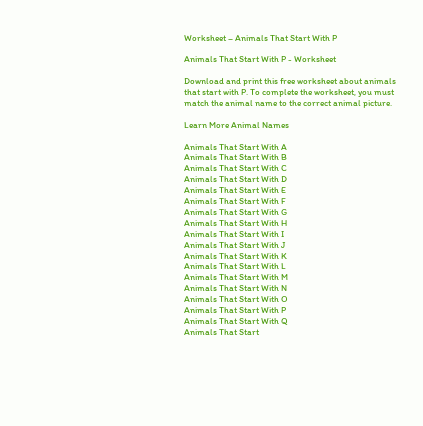Worksheet – Animals That Start With P

Animals That Start With P - Worksheet

Download and print this free worksheet about animals that start with P. To complete the worksheet, you must match the animal name to the correct animal picture.

Learn More Animal Names

Animals That Start With A
Animals That Start With B
Animals That Start With C
Animals That Start With D
Animals That Start With E
Animals That Start With F
Animals That Start With G
Animals That Start With H
Animals That Start With I
Animals That Start With J
Animals That Start With K
Animals That Start With L
Animals That Start With M
Animals That Start With N
Animals That Start With O
Animals That Start With P
Animals That Start With Q
Animals That Start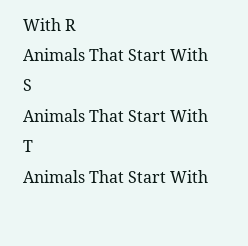With R
Animals That Start With S
Animals That Start With T
Animals That Start With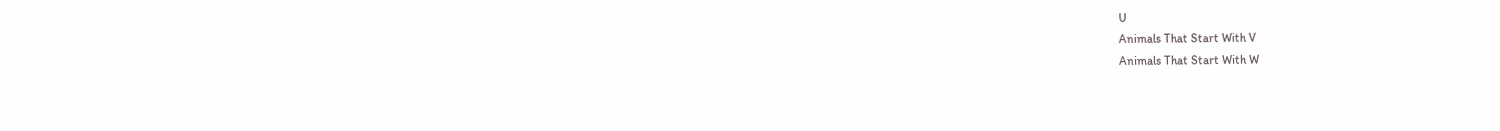U
Animals That Start With V
Animals That Start With W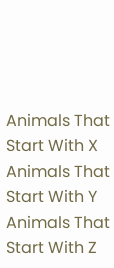Animals That Start With X
Animals That Start With Y
Animals That Start With Z